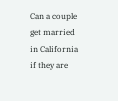Can a couple get married in California if they are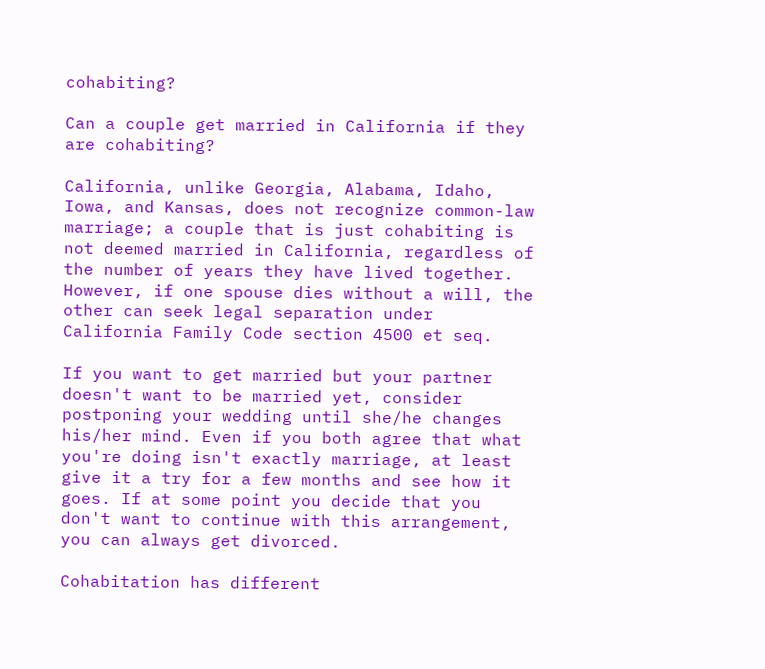cohabiting?

Can a couple get married in California if they are cohabiting?

California, unlike Georgia, Alabama, Idaho, Iowa, and Kansas, does not recognize common-law marriage; a couple that is just cohabiting is not deemed married in California, regardless of the number of years they have lived together. However, if one spouse dies without a will, the other can seek legal separation under California Family Code section 4500 et seq.

If you want to get married but your partner doesn't want to be married yet, consider postponing your wedding until she/he changes his/her mind. Even if you both agree that what you're doing isn't exactly marriage, at least give it a try for a few months and see how it goes. If at some point you decide that you don't want to continue with this arrangement, you can always get divorced.

Cohabitation has different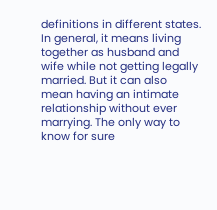definitions in different states. In general, it means living together as husband and wife while not getting legally married. But it can also mean having an intimate relationship without ever marrying. The only way to know for sure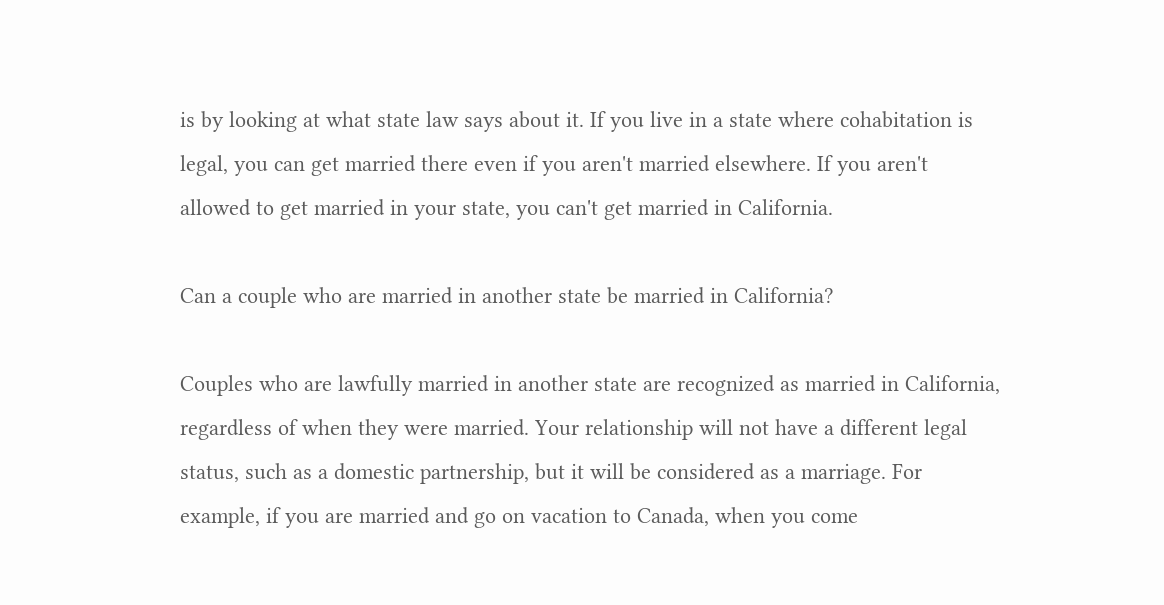is by looking at what state law says about it. If you live in a state where cohabitation is legal, you can get married there even if you aren't married elsewhere. If you aren't allowed to get married in your state, you can't get married in California.

Can a couple who are married in another state be married in California?

Couples who are lawfully married in another state are recognized as married in California, regardless of when they were married. Your relationship will not have a different legal status, such as a domestic partnership, but it will be considered as a marriage. For example, if you are married and go on vacation to Canada, when you come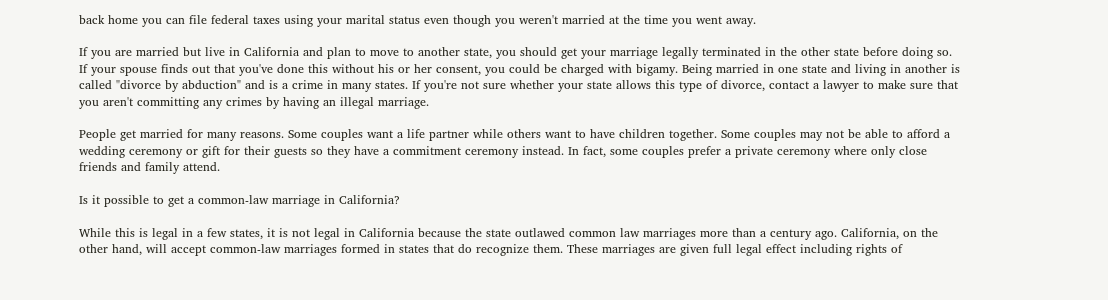back home you can file federal taxes using your marital status even though you weren't married at the time you went away.

If you are married but live in California and plan to move to another state, you should get your marriage legally terminated in the other state before doing so. If your spouse finds out that you've done this without his or her consent, you could be charged with bigamy. Being married in one state and living in another is called "divorce by abduction" and is a crime in many states. If you're not sure whether your state allows this type of divorce, contact a lawyer to make sure that you aren't committing any crimes by having an illegal marriage.

People get married for many reasons. Some couples want a life partner while others want to have children together. Some couples may not be able to afford a wedding ceremony or gift for their guests so they have a commitment ceremony instead. In fact, some couples prefer a private ceremony where only close friends and family attend.

Is it possible to get a common-law marriage in California?

While this is legal in a few states, it is not legal in California because the state outlawed common law marriages more than a century ago. California, on the other hand, will accept common-law marriages formed in states that do recognize them. These marriages are given full legal effect including rights of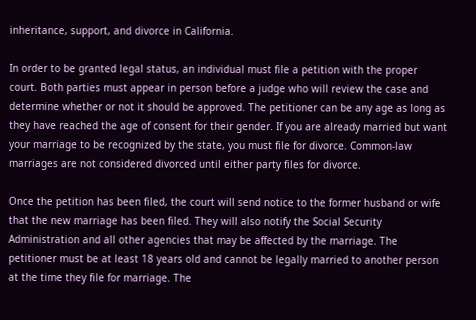inheritance, support, and divorce in California.

In order to be granted legal status, an individual must file a petition with the proper court. Both parties must appear in person before a judge who will review the case and determine whether or not it should be approved. The petitioner can be any age as long as they have reached the age of consent for their gender. If you are already married but want your marriage to be recognized by the state, you must file for divorce. Common-law marriages are not considered divorced until either party files for divorce.

Once the petition has been filed, the court will send notice to the former husband or wife that the new marriage has been filed. They will also notify the Social Security Administration and all other agencies that may be affected by the marriage. The petitioner must be at least 18 years old and cannot be legally married to another person at the time they file for marriage. The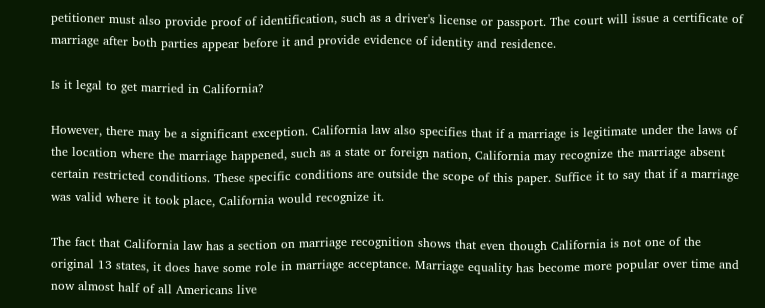petitioner must also provide proof of identification, such as a driver's license or passport. The court will issue a certificate of marriage after both parties appear before it and provide evidence of identity and residence.

Is it legal to get married in California?

However, there may be a significant exception. California law also specifies that if a marriage is legitimate under the laws of the location where the marriage happened, such as a state or foreign nation, California may recognize the marriage absent certain restricted conditions. These specific conditions are outside the scope of this paper. Suffice it to say that if a marriage was valid where it took place, California would recognize it.

The fact that California law has a section on marriage recognition shows that even though California is not one of the original 13 states, it does have some role in marriage acceptance. Marriage equality has become more popular over time and now almost half of all Americans live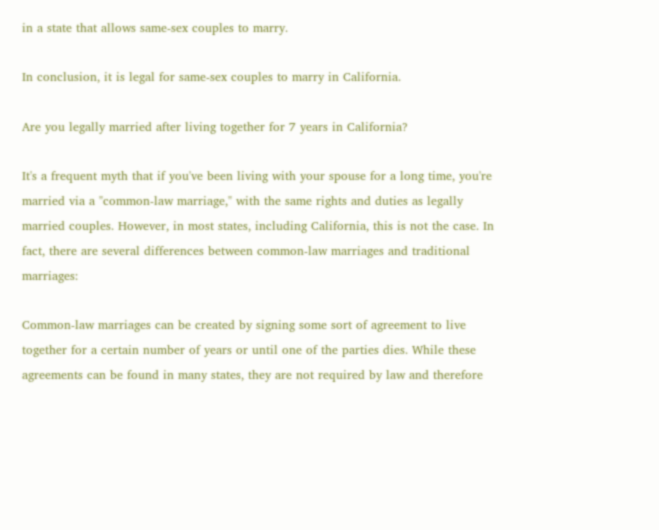in a state that allows same-sex couples to marry.

In conclusion, it is legal for same-sex couples to marry in California.

Are you legally married after living together for 7 years in California?

It's a frequent myth that if you've been living with your spouse for a long time, you're married via a "common-law marriage," with the same rights and duties as legally married couples. However, in most states, including California, this is not the case. In fact, there are several differences between common-law marriages and traditional marriages:

Common-law marriages can be created by signing some sort of agreement to live together for a certain number of years or until one of the parties dies. While these agreements can be found in many states, they are not required by law and therefore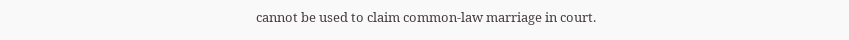cannot be used to claim common-law marriage in court.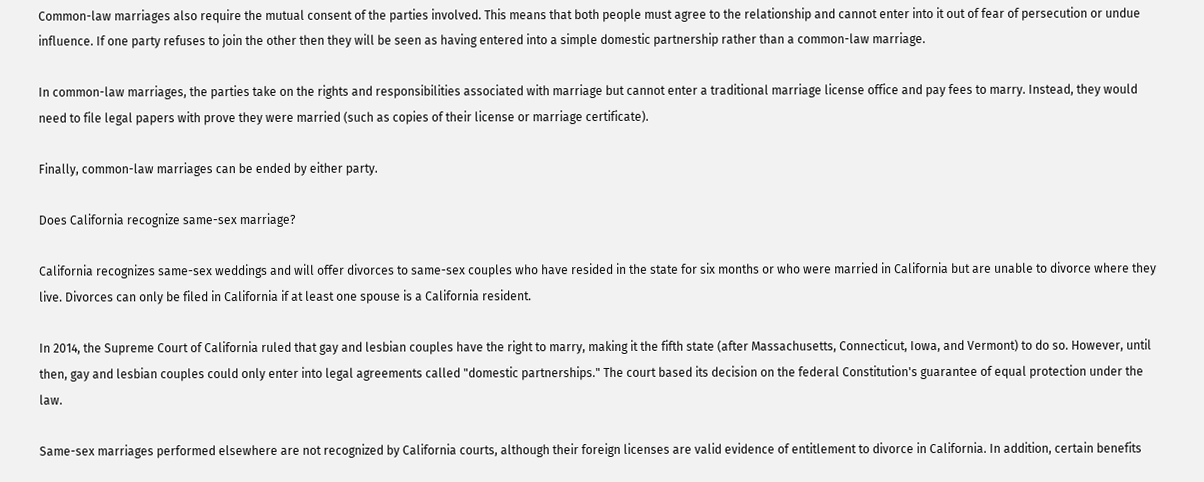Common-law marriages also require the mutual consent of the parties involved. This means that both people must agree to the relationship and cannot enter into it out of fear of persecution or undue influence. If one party refuses to join the other then they will be seen as having entered into a simple domestic partnership rather than a common-law marriage.

In common-law marriages, the parties take on the rights and responsibilities associated with marriage but cannot enter a traditional marriage license office and pay fees to marry. Instead, they would need to file legal papers with prove they were married (such as copies of their license or marriage certificate).

Finally, common-law marriages can be ended by either party.

Does California recognize same-sex marriage?

California recognizes same-sex weddings and will offer divorces to same-sex couples who have resided in the state for six months or who were married in California but are unable to divorce where they live. Divorces can only be filed in California if at least one spouse is a California resident.

In 2014, the Supreme Court of California ruled that gay and lesbian couples have the right to marry, making it the fifth state (after Massachusetts, Connecticut, Iowa, and Vermont) to do so. However, until then, gay and lesbian couples could only enter into legal agreements called "domestic partnerships." The court based its decision on the federal Constitution's guarantee of equal protection under the law.

Same-sex marriages performed elsewhere are not recognized by California courts, although their foreign licenses are valid evidence of entitlement to divorce in California. In addition, certain benefits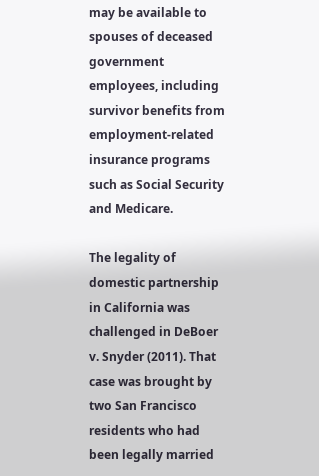may be available to spouses of deceased government employees, including survivor benefits from employment-related insurance programs such as Social Security and Medicare.

The legality of domestic partnership in California was challenged in DeBoer v. Snyder (2011). That case was brought by two San Francisco residents who had been legally married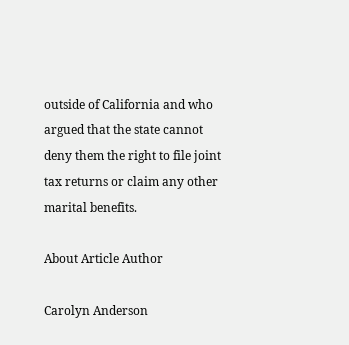outside of California and who argued that the state cannot deny them the right to file joint tax returns or claim any other marital benefits.

About Article Author

Carolyn Anderson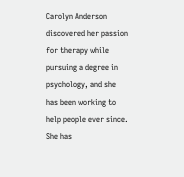Carolyn Anderson discovered her passion for therapy while pursuing a degree in psychology, and she has been working to help people ever since. She has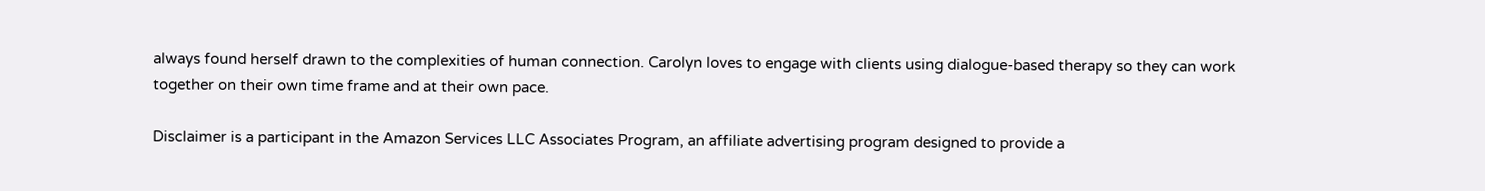always found herself drawn to the complexities of human connection. Carolyn loves to engage with clients using dialogue-based therapy so they can work together on their own time frame and at their own pace.

Disclaimer is a participant in the Amazon Services LLC Associates Program, an affiliate advertising program designed to provide a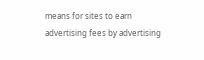means for sites to earn advertising fees by advertising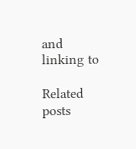and linking to

Related posts